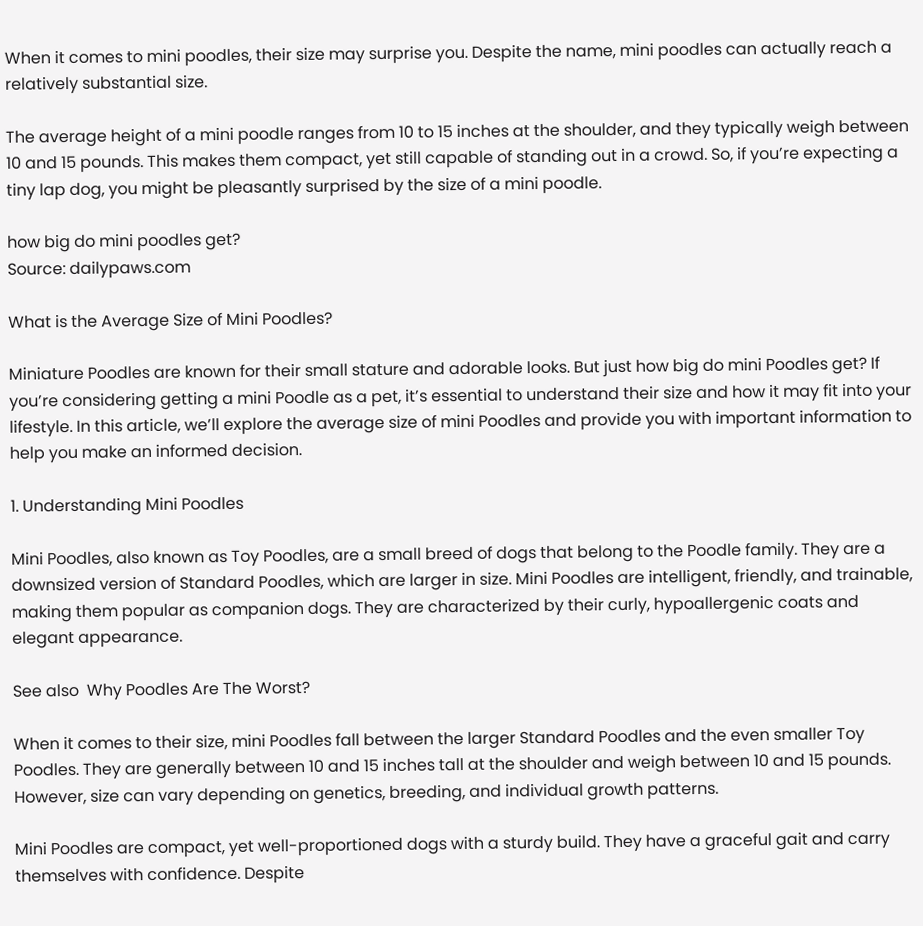When it comes to mini poodles, their size may surprise you. Despite the name, mini poodles can actually reach a relatively substantial size.

The average height of a mini poodle ranges from 10 to 15 inches at the shoulder, and they typically weigh between 10 and 15 pounds. This makes them compact, yet still capable of standing out in a crowd. So, if you’re expecting a tiny lap dog, you might be pleasantly surprised by the size of a mini poodle.

how big do mini poodles get?
Source: dailypaws.com

What is the Average Size of Mini Poodles?

Miniature Poodles are known for their small stature and adorable looks. But just how big do mini Poodles get? If you’re considering getting a mini Poodle as a pet, it’s essential to understand their size and how it may fit into your lifestyle. In this article, we’ll explore the average size of mini Poodles and provide you with important information to help you make an informed decision.

1. Understanding Mini Poodles

Mini Poodles, also known as Toy Poodles, are a small breed of dogs that belong to the Poodle family. They are a downsized version of Standard Poodles, which are larger in size. Mini Poodles are intelligent, friendly, and trainable, making them popular as companion dogs. They are characterized by their curly, hypoallergenic coats and elegant appearance.

See also  Why Poodles Are The Worst?

When it comes to their size, mini Poodles fall between the larger Standard Poodles and the even smaller Toy Poodles. They are generally between 10 and 15 inches tall at the shoulder and weigh between 10 and 15 pounds. However, size can vary depending on genetics, breeding, and individual growth patterns.

Mini Poodles are compact, yet well-proportioned dogs with a sturdy build. They have a graceful gait and carry themselves with confidence. Despite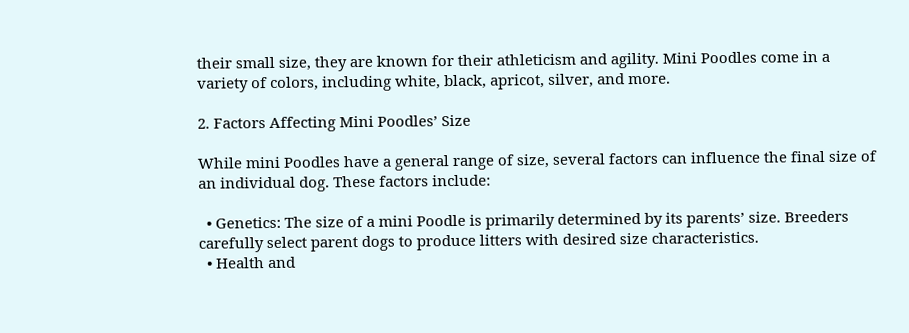their small size, they are known for their athleticism and agility. Mini Poodles come in a variety of colors, including white, black, apricot, silver, and more.

2. Factors Affecting Mini Poodles’ Size

While mini Poodles have a general range of size, several factors can influence the final size of an individual dog. These factors include:

  • Genetics: The size of a mini Poodle is primarily determined by its parents’ size. Breeders carefully select parent dogs to produce litters with desired size characteristics.
  • Health and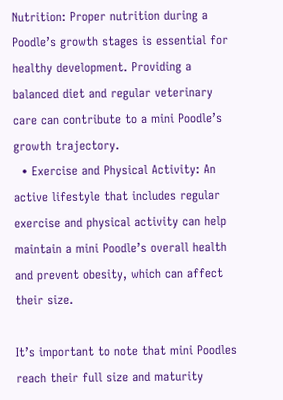Nutrition: Proper nutrition during a Poodle’s growth stages is essential for healthy development. Providing a balanced diet and regular veterinary care can contribute to a mini Poodle’s growth trajectory.
  • Exercise and Physical Activity: An active lifestyle that includes regular exercise and physical activity can help maintain a mini Poodle’s overall health and prevent obesity, which can affect their size.

It’s important to note that mini Poodles reach their full size and maturity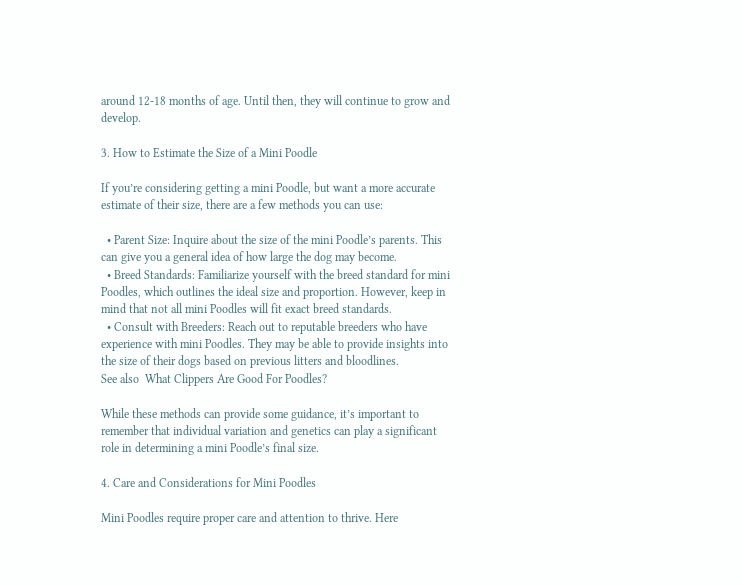around 12-18 months of age. Until then, they will continue to grow and develop.

3. How to Estimate the Size of a Mini Poodle

If you’re considering getting a mini Poodle, but want a more accurate estimate of their size, there are a few methods you can use:

  • Parent Size: Inquire about the size of the mini Poodle’s parents. This can give you a general idea of how large the dog may become.
  • Breed Standards: Familiarize yourself with the breed standard for mini Poodles, which outlines the ideal size and proportion. However, keep in mind that not all mini Poodles will fit exact breed standards.
  • Consult with Breeders: Reach out to reputable breeders who have experience with mini Poodles. They may be able to provide insights into the size of their dogs based on previous litters and bloodlines.
See also  What Clippers Are Good For Poodles?

While these methods can provide some guidance, it’s important to remember that individual variation and genetics can play a significant role in determining a mini Poodle’s final size.

4. Care and Considerations for Mini Poodles

Mini Poodles require proper care and attention to thrive. Here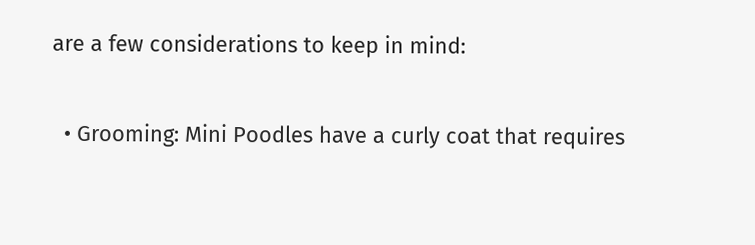are a few considerations to keep in mind:

  • Grooming: Mini Poodles have a curly coat that requires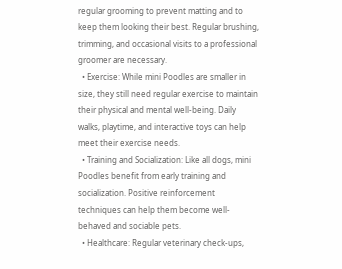regular grooming to prevent matting and to keep them looking their best. Regular brushing, trimming, and occasional visits to a professional groomer are necessary.
  • Exercise: While mini Poodles are smaller in size, they still need regular exercise to maintain their physical and mental well-being. Daily walks, playtime, and interactive toys can help meet their exercise needs.
  • Training and Socialization: Like all dogs, mini Poodles benefit from early training and socialization. Positive reinforcement techniques can help them become well-behaved and sociable pets.
  • Healthcare: Regular veterinary check-ups,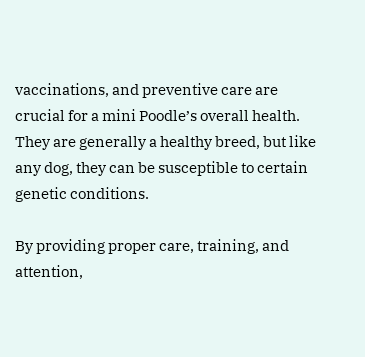vaccinations, and preventive care are crucial for a mini Poodle’s overall health. They are generally a healthy breed, but like any dog, they can be susceptible to certain genetic conditions.

By providing proper care, training, and attention,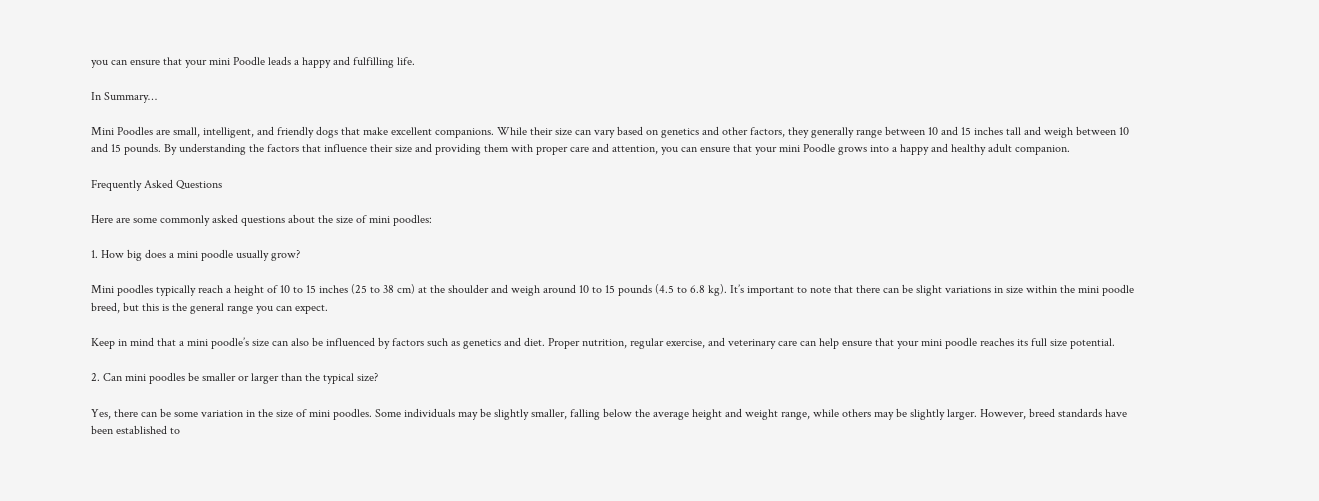you can ensure that your mini Poodle leads a happy and fulfilling life.

In Summary…

Mini Poodles are small, intelligent, and friendly dogs that make excellent companions. While their size can vary based on genetics and other factors, they generally range between 10 and 15 inches tall and weigh between 10 and 15 pounds. By understanding the factors that influence their size and providing them with proper care and attention, you can ensure that your mini Poodle grows into a happy and healthy adult companion.

Frequently Asked Questions

Here are some commonly asked questions about the size of mini poodles:

1. How big does a mini poodle usually grow?

Mini poodles typically reach a height of 10 to 15 inches (25 to 38 cm) at the shoulder and weigh around 10 to 15 pounds (4.5 to 6.8 kg). It’s important to note that there can be slight variations in size within the mini poodle breed, but this is the general range you can expect.

Keep in mind that a mini poodle’s size can also be influenced by factors such as genetics and diet. Proper nutrition, regular exercise, and veterinary care can help ensure that your mini poodle reaches its full size potential.

2. Can mini poodles be smaller or larger than the typical size?

Yes, there can be some variation in the size of mini poodles. Some individuals may be slightly smaller, falling below the average height and weight range, while others may be slightly larger. However, breed standards have been established to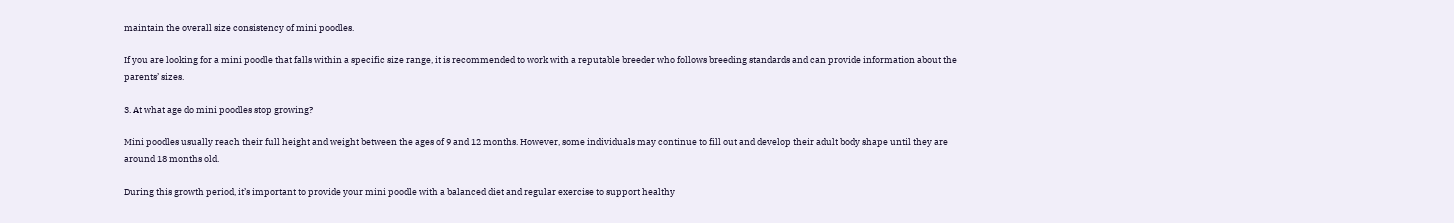maintain the overall size consistency of mini poodles.

If you are looking for a mini poodle that falls within a specific size range, it is recommended to work with a reputable breeder who follows breeding standards and can provide information about the parents’ sizes.

3. At what age do mini poodles stop growing?

Mini poodles usually reach their full height and weight between the ages of 9 and 12 months. However, some individuals may continue to fill out and develop their adult body shape until they are around 18 months old.

During this growth period, it’s important to provide your mini poodle with a balanced diet and regular exercise to support healthy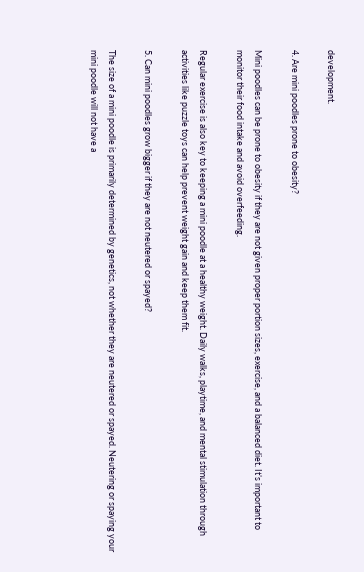development.

4. Are mini poodles prone to obesity?

Mini poodles can be prone to obesity if they are not given proper portion sizes, exercise, and a balanced diet. It’s important to monitor their food intake and avoid overfeeding.

Regular exercise is also key to keeping a mini poodle at a healthy weight. Daily walks, playtime, and mental stimulation through activities like puzzle toys can help prevent weight gain and keep them fit.

5. Can mini poodles grow bigger if they are not neutered or spayed?

The size of a mini poodle is primarily determined by genetics, not whether they are neutered or spayed. Neutering or spaying your mini poodle will not have a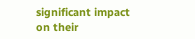significant impact on their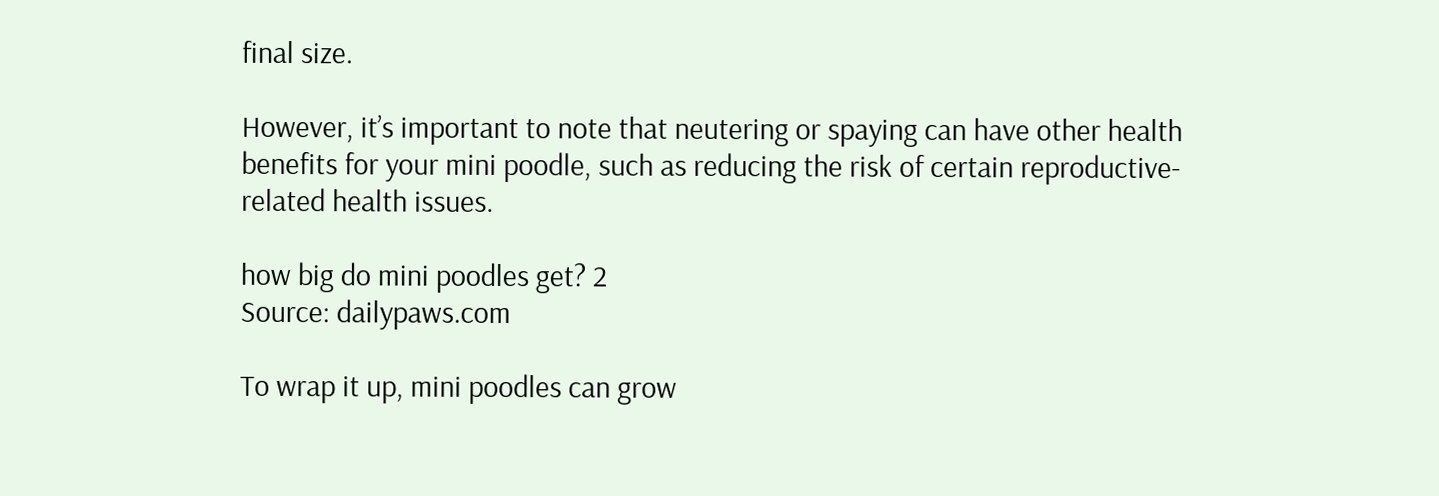final size.

However, it’s important to note that neutering or spaying can have other health benefits for your mini poodle, such as reducing the risk of certain reproductive-related health issues.

how big do mini poodles get? 2
Source: dailypaws.com

To wrap it up, mini poodles can grow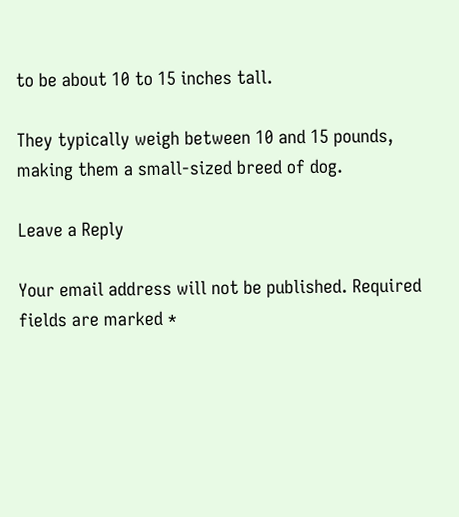to be about 10 to 15 inches tall.

They typically weigh between 10 and 15 pounds, making them a small-sized breed of dog.

Leave a Reply

Your email address will not be published. Required fields are marked *